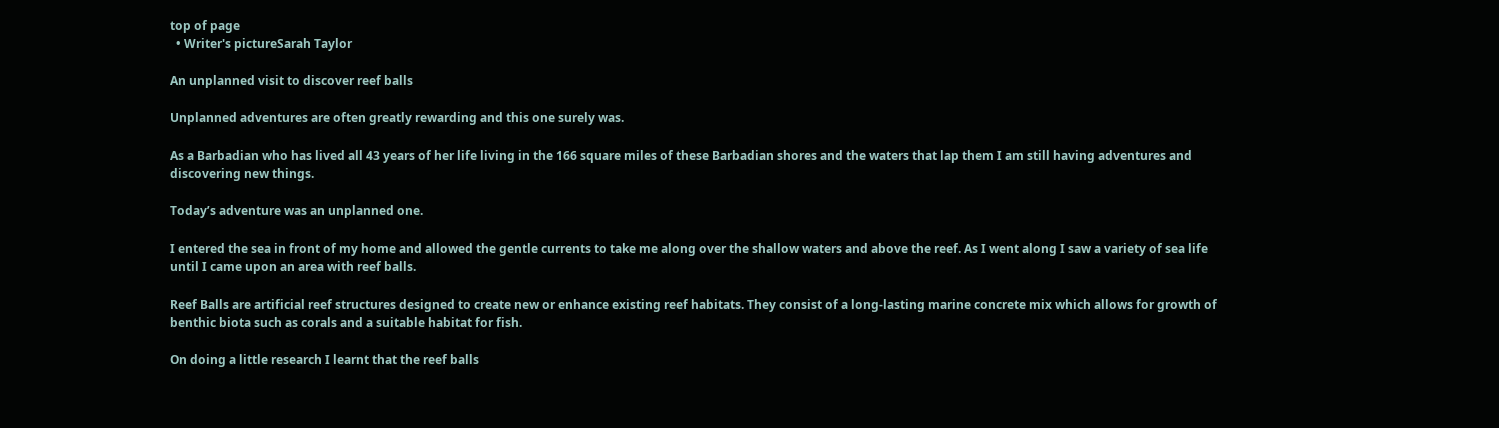top of page
  • Writer's pictureSarah Taylor

An unplanned visit to discover reef balls

Unplanned adventures are often greatly rewarding and this one surely was.

As a Barbadian who has lived all 43 years of her life living in the 166 square miles of these Barbadian shores and the waters that lap them I am still having adventures and discovering new things.

Today’s adventure was an unplanned one.

I entered the sea in front of my home and allowed the gentle currents to take me along over the shallow waters and above the reef. As I went along I saw a variety of sea life until I came upon an area with reef balls.

Reef Balls are artificial reef structures designed to create new or enhance existing reef habitats. They consist of a long-lasting marine concrete mix which allows for growth of benthic biota such as corals and a suitable habitat for fish.

On doing a little research I learnt that the reef balls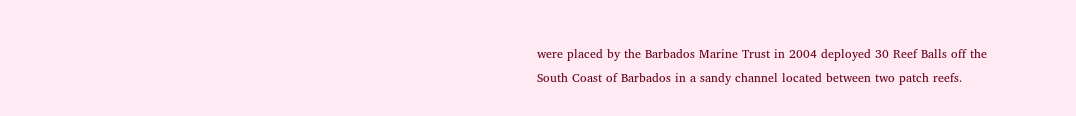were placed by the Barbados Marine Trust in 2004 deployed 30 Reef Balls off the South Coast of Barbados in a sandy channel located between two patch reefs.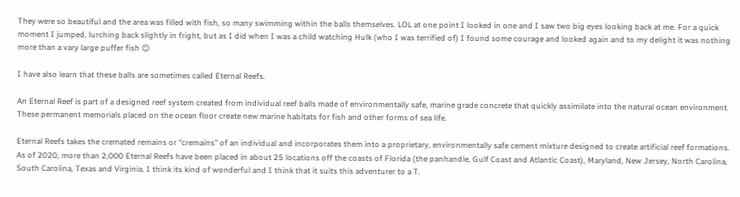They were so beautiful and the area was filled with fish, so many swimming within the balls themselves. LOL at one point I looked in one and I saw two big eyes looking back at me. For a quick moment I jumped, lurching back slightly in fright, but as I did when I was a child watching Hulk (who I was terrified of) I found some courage and looked again and to my delight it was nothing more than a vary large puffer fish 😊

I have also learn that these balls are sometimes called Eternal Reefs.

An Eternal Reef is part of a designed reef system created from individual reef balls made of environmentally safe, marine grade concrete that quickly assimilate into the natural ocean environment. These permanent memorials placed on the ocean floor create new marine habitats for fish and other forms of sea life.

Eternal Reefs takes the cremated remains or “cremains” of an individual and incorporates them into a proprietary, environmentally safe cement mixture designed to create artificial reef formations. As of 2020, more than 2,000 Eternal Reefs have been placed in about 25 locations off the coasts of Florida (the panhandle, Gulf Coast and Atlantic Coast), Maryland, New Jersey, North Carolina, South Carolina, Texas and Virginia. I think its kind of wonderful and I think that it suits this adventurer to a T.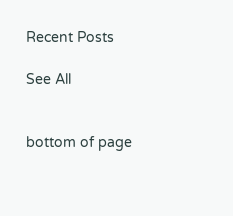Recent Posts

See All


bottom of page